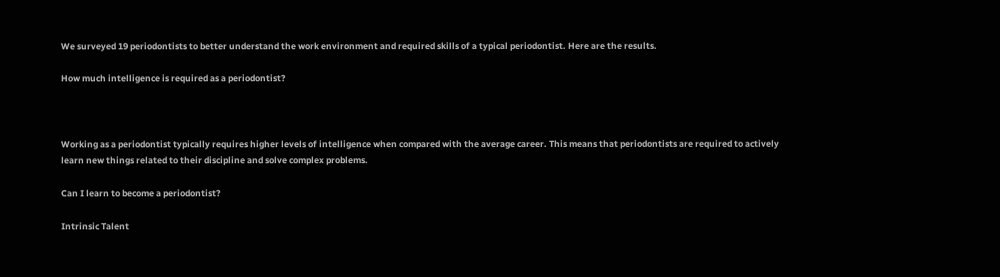We surveyed 19 periodontists to better understand the work environment and required skills of a typical periodontist. Here are the results.

How much intelligence is required as a periodontist?



Working as a periodontist typically requires higher levels of intelligence when compared with the average career. This means that periodontists are required to actively learn new things related to their discipline and solve complex problems.

Can I learn to become a periodontist?

Intrinsic Talent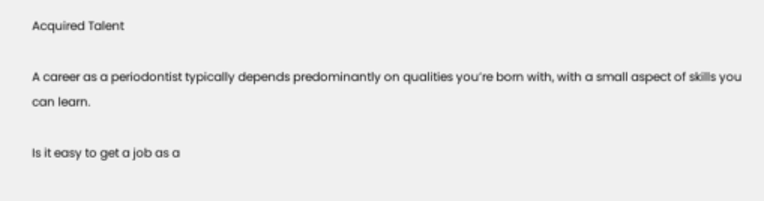Acquired Talent

A career as a periodontist typically depends predominantly on qualities you’re born with, with a small aspect of skills you can learn.

Is it easy to get a job as a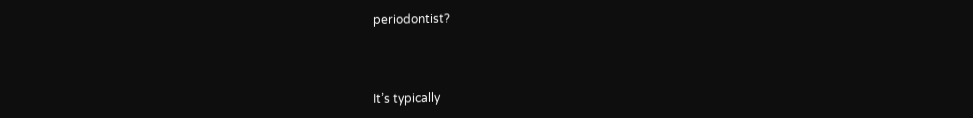periodontist?



It’s typically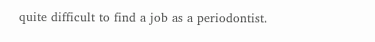quite difficult to find a job as a periodontist.